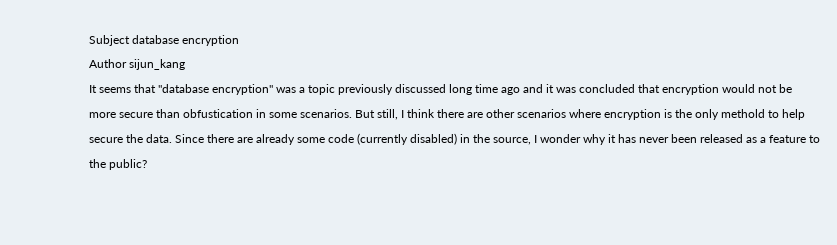Subject database encryption
Author sijun_kang
It seems that "database encryption" was a topic previously discussed long time ago and it was concluded that encryption would not be more secure than obfustication in some scenarios. But still, I think there are other scenarios where encryption is the only methold to help secure the data. Since there are already some code (currently disabled) in the source, I wonder why it has never been released as a feature to the public?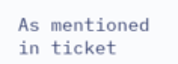As mentioned in ticket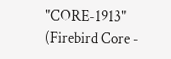"CORE-1913" (Firebird Core -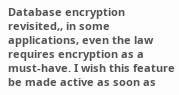Database encryption revisited,, in some applications, even the law requires encryption as a must-have. I wish this feature be made active as soon as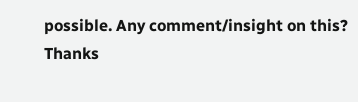possible. Any comment/insight on this? Thanks